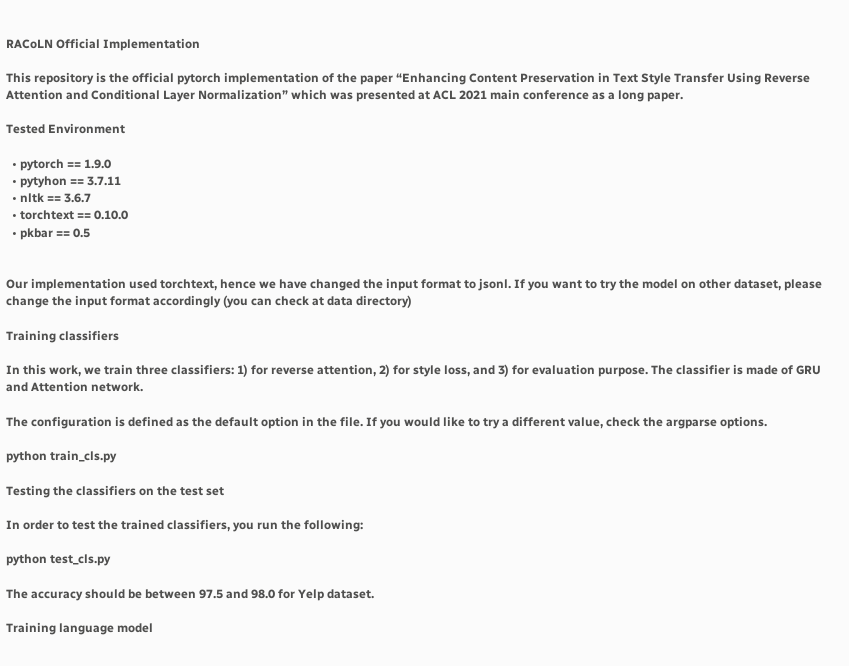RACoLN Official Implementation

This repository is the official pytorch implementation of the paper “Enhancing Content Preservation in Text Style Transfer Using Reverse Attention and Conditional Layer Normalization” which was presented at ACL 2021 main conference as a long paper.

Tested Environment

  • pytorch == 1.9.0
  • pytyhon == 3.7.11
  • nltk == 3.6.7
  • torchtext == 0.10.0
  • pkbar == 0.5


Our implementation used torchtext, hence we have changed the input format to jsonl. If you want to try the model on other dataset, please change the input format accordingly (you can check at data directory)

Training classifiers

In this work, we train three classifiers: 1) for reverse attention, 2) for style loss, and 3) for evaluation purpose. The classifier is made of GRU and Attention network.

The configuration is defined as the default option in the file. If you would like to try a different value, check the argparse options.

python train_cls.py

Testing the classifiers on the test set

In order to test the trained classifiers, you run the following:

python test_cls.py

The accuracy should be between 97.5 and 98.0 for Yelp dataset.

Training language model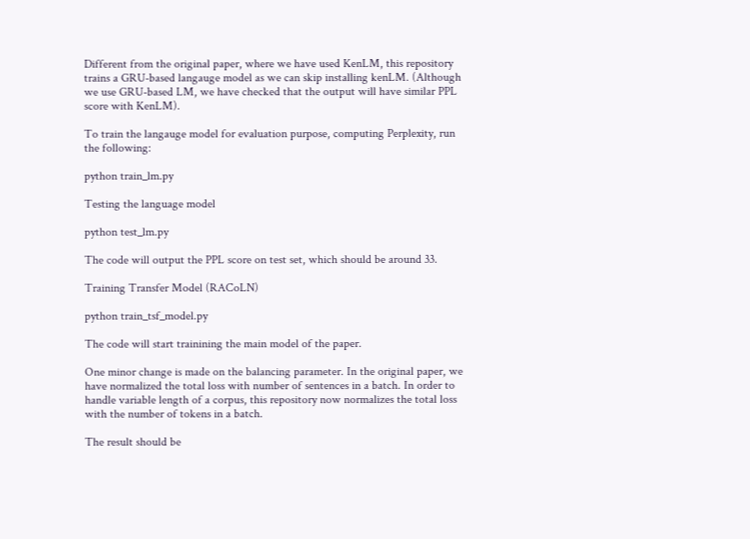Different from the original paper, where we have used KenLM, this repository trains a GRU-based langauge model as we can skip installing kenLM. (Although we use GRU-based LM, we have checked that the output will have similar PPL score with KenLM).

To train the langauge model for evaluation purpose, computing Perplexity, run the following:

python train_lm.py

Testing the language model

python test_lm.py

The code will output the PPL score on test set, which should be around 33.

Training Transfer Model (RACoLN)

python train_tsf_model.py

The code will start trainining the main model of the paper.

One minor change is made on the balancing parameter. In the original paper, we have normalized the total loss with number of sentences in a batch. In order to handle variable length of a corpus, this repository now normalizes the total loss with the number of tokens in a batch.

The result should be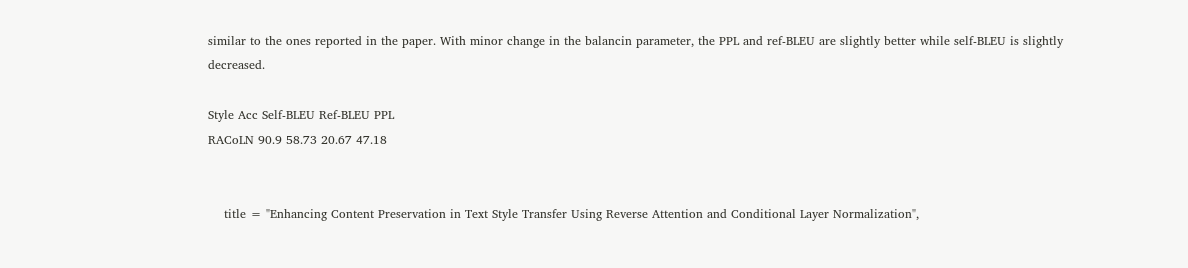similar to the ones reported in the paper. With minor change in the balancin parameter, the PPL and ref-BLEU are slightly better while self-BLEU is slightly decreased.

Style Acc Self-BLEU Ref-BLEU PPL
RACoLN 90.9 58.73 20.67 47.18


    title = "Enhancing Content Preservation in Text Style Transfer Using Reverse Attention and Conditional Layer Normalization",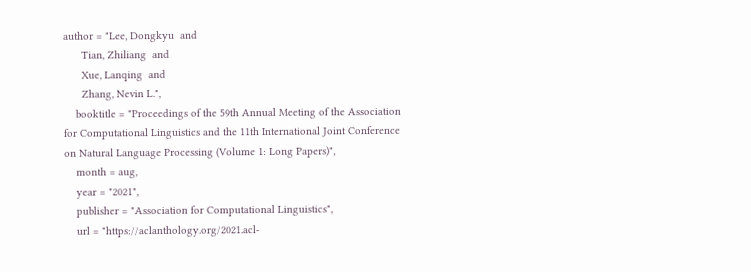author = "Lee, Dongkyu  and
      Tian, Zhiliang  and
      Xue, Lanqing  and
      Zhang, Nevin L.",
    booktitle = "Proceedings of the 59th Annual Meeting of the Association for Computational Linguistics and the 11th International Joint Conference on Natural Language Processing (Volume 1: Long Papers)",
    month = aug,
    year = "2021",
    publisher = "Association for Computational Linguistics",
    url = "https://aclanthology.org/2021.acl-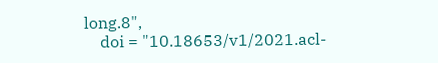long.8",
    doi = "10.18653/v1/2021.acl-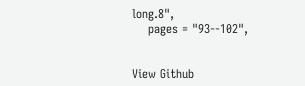long.8",
    pages = "93--102",


View Github